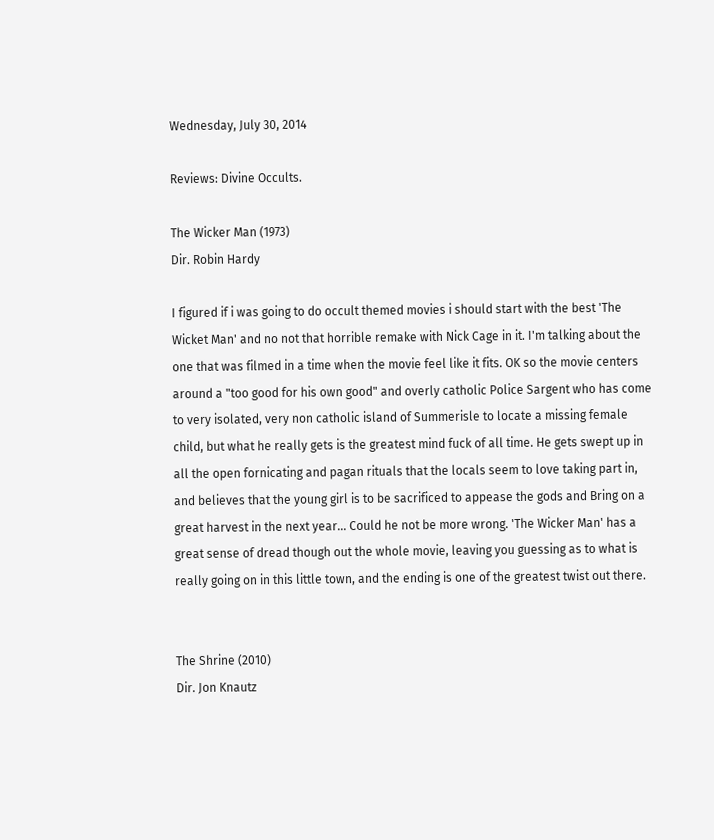Wednesday, July 30, 2014

Reviews: Divine Occults.

The Wicker Man (1973)
Dir. Robin Hardy

I figured if i was going to do occult themed movies i should start with the best 'The Wicket Man' and no not that horrible remake with Nick Cage in it. I'm talking about the one that was filmed in a time when the movie feel like it fits. OK so the movie centers around a "too good for his own good" and overly catholic Police Sargent who has come to very isolated, very non catholic island of Summerisle to locate a missing female child, but what he really gets is the greatest mind fuck of all time. He gets swept up in all the open fornicating and pagan rituals that the locals seem to love taking part in, and believes that the young girl is to be sacrificed to appease the gods and Bring on a great harvest in the next year... Could he not be more wrong. 'The Wicker Man' has a great sense of dread though out the whole movie, leaving you guessing as to what is really going on in this little town, and the ending is one of the greatest twist out there.


The Shrine (2010)
Dir. Jon Knautz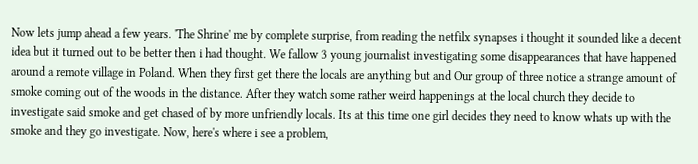Now lets jump ahead a few years. 'The Shrine' me by complete surprise, from reading the netfilx synapses i thought it sounded like a decent idea but it turned out to be better then i had thought. We fallow 3 young journalist investigating some disappearances that have happened around a remote village in Poland. When they first get there the locals are anything but and Our group of three notice a strange amount of smoke coming out of the woods in the distance. After they watch some rather weird happenings at the local church they decide to investigate said smoke and get chased of by more unfriendly locals. Its at this time one girl decides they need to know whats up with the smoke and they go investigate. Now, here's where i see a problem,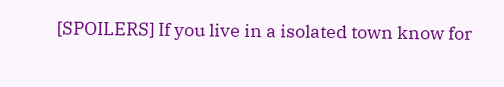[SPOILERS] If you live in a isolated town know for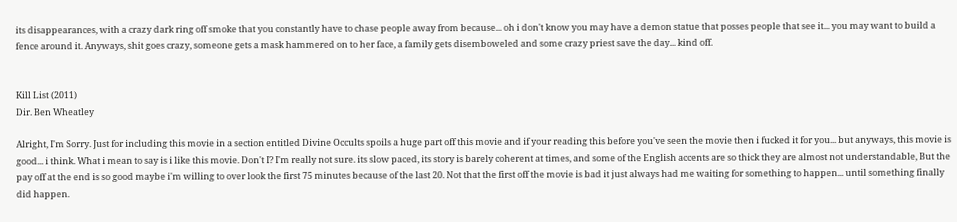its disappearances, with a crazy dark ring off smoke that you constantly have to chase people away from because... oh i don't know you may have a demon statue that posses people that see it... you may want to build a fence around it. Anyways, shit goes crazy, someone gets a mask hammered on to her face, a family gets disemboweled and some crazy priest save the day... kind off.


Kill List (2011)
Dir. Ben Wheatley

Alright, I'm Sorry. Just for including this movie in a section entitled Divine Occults spoils a huge part off this movie and if your reading this before you've seen the movie then i fucked it for you... but anyways, this movie is good... i think. What i mean to say is i like this movie. Don't I? I'm really not sure. its slow paced, its story is barely coherent at times, and some of the English accents are so thick they are almost not understandable, But the pay off at the end is so good maybe i'm willing to over look the first 75 minutes because of the last 20. Not that the first off the movie is bad it just always had me waiting for something to happen... until something finally did happen.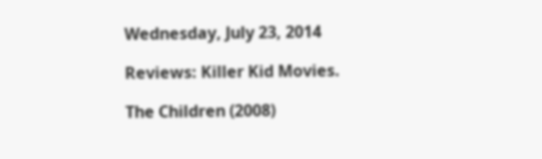Wednesday, July 23, 2014

Reviews: Killer Kid Movies.

The Children (2008)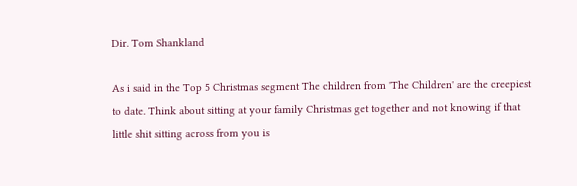Dir. Tom Shankland

As i said in the Top 5 Christmas segment The children from 'The Children' are the creepiest to date. Think about sitting at your family Christmas get together and not knowing if that little shit sitting across from you is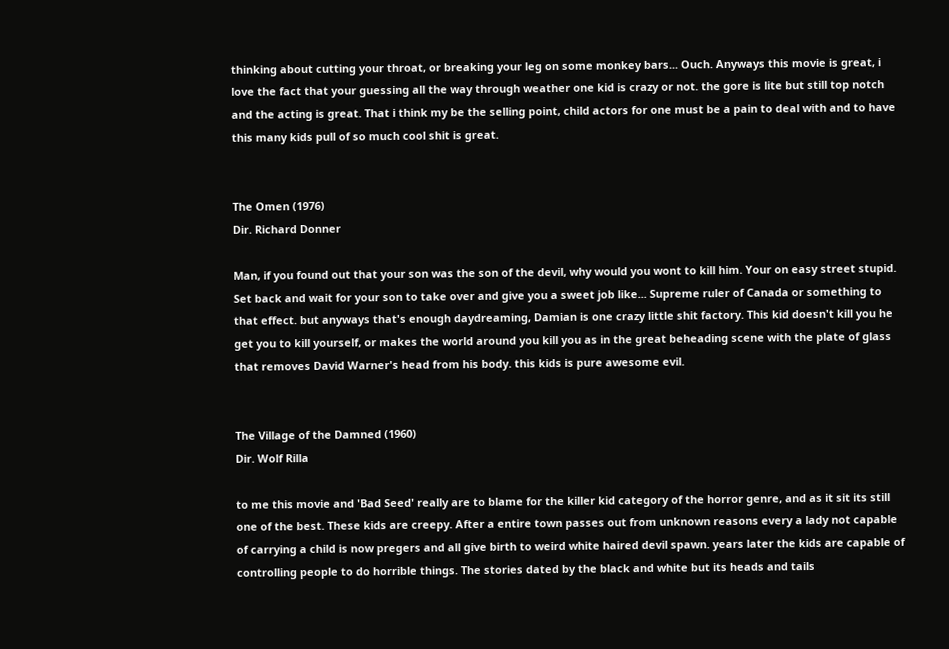thinking about cutting your throat, or breaking your leg on some monkey bars... Ouch. Anyways this movie is great, i love the fact that your guessing all the way through weather one kid is crazy or not. the gore is lite but still top notch and the acting is great. That i think my be the selling point, child actors for one must be a pain to deal with and to have this many kids pull of so much cool shit is great.


The Omen (1976)
Dir. Richard Donner

Man, if you found out that your son was the son of the devil, why would you wont to kill him. Your on easy street stupid. Set back and wait for your son to take over and give you a sweet job like... Supreme ruler of Canada or something to that effect. but anyways that's enough daydreaming, Damian is one crazy little shit factory. This kid doesn't kill you he get you to kill yourself, or makes the world around you kill you as in the great beheading scene with the plate of glass that removes David Warner's head from his body. this kids is pure awesome evil.


The Village of the Damned (1960)
Dir. Wolf Rilla

to me this movie and 'Bad Seed' really are to blame for the killer kid category of the horror genre, and as it sit its still one of the best. These kids are creepy. After a entire town passes out from unknown reasons every a lady not capable of carrying a child is now pregers and all give birth to weird white haired devil spawn. years later the kids are capable of controlling people to do horrible things. The stories dated by the black and white but its heads and tails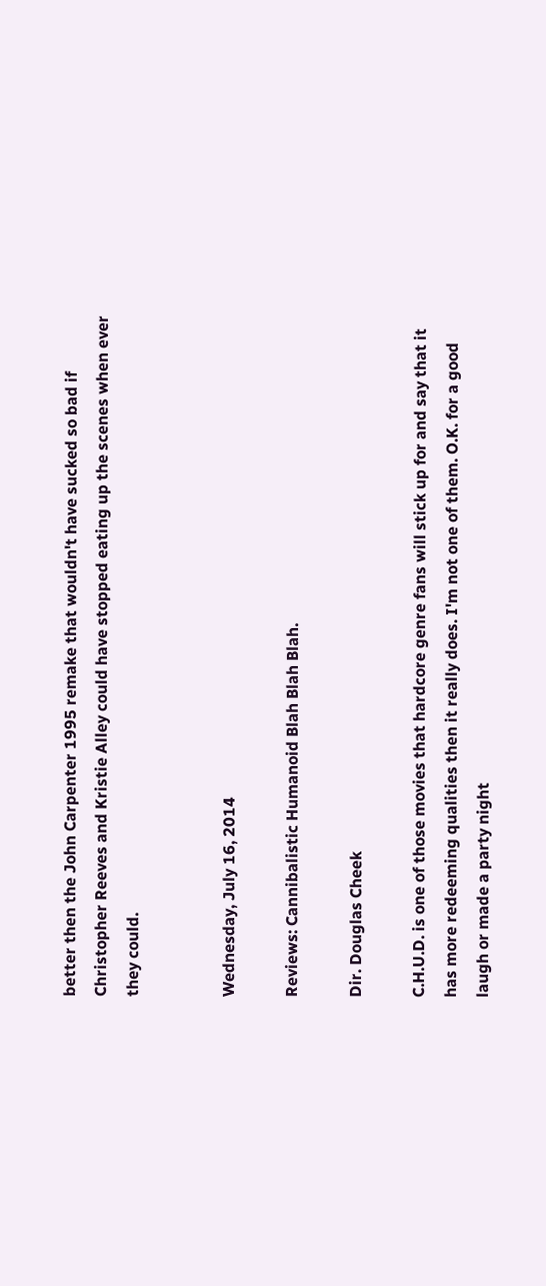better then the John Carpenter 1995 remake that wouldn't have sucked so bad if Christopher Reeves and Kristie Alley could have stopped eating up the scenes when ever they could.


Wednesday, July 16, 2014

Reviews: Cannibalistic Humanoid Blah Blah Blah.

Dir. Douglas Cheek

C.H.U.D. is one of those movies that hardcore genre fans will stick up for and say that it has more redeeming qualities then it really does. I'm not one of them. O.K. for a good laugh or made a party night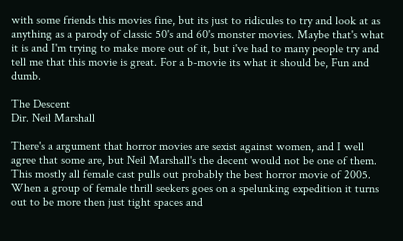with some friends this movies fine, but its just to ridicules to try and look at as anything as a parody of classic 50's and 60's monster movies. Maybe that's what it is and I'm trying to make more out of it, but i've had to many people try and tell me that this movie is great. For a b-movie its what it should be, Fun and dumb.

The Descent
Dir. Neil Marshall

There's a argument that horror movies are sexist against women, and I well agree that some are, but Neil Marshall's the decent would not be one of them. This mostly all female cast pulls out probably the best horror movie of 2005. When a group of female thrill seekers goes on a spelunking expedition it turns out to be more then just tight spaces and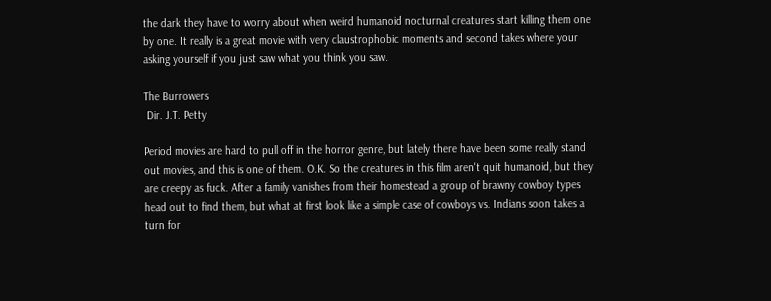the dark they have to worry about when weird humanoid nocturnal creatures start killing them one by one. It really is a great movie with very claustrophobic moments and second takes where your asking yourself if you just saw what you think you saw.

The Burrowers
 Dir. J.T. Petty

Period movies are hard to pull off in the horror genre, but lately there have been some really stand out movies, and this is one of them. O.K. So the creatures in this film aren't quit humanoid, but they are creepy as fuck. After a family vanishes from their homestead a group of brawny cowboy types head out to find them, but what at first look like a simple case of cowboys vs. Indians soon takes a turn for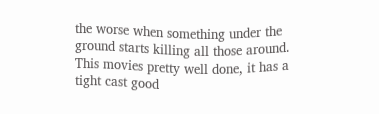the worse when something under the ground starts killing all those around. This movies pretty well done, it has a tight cast good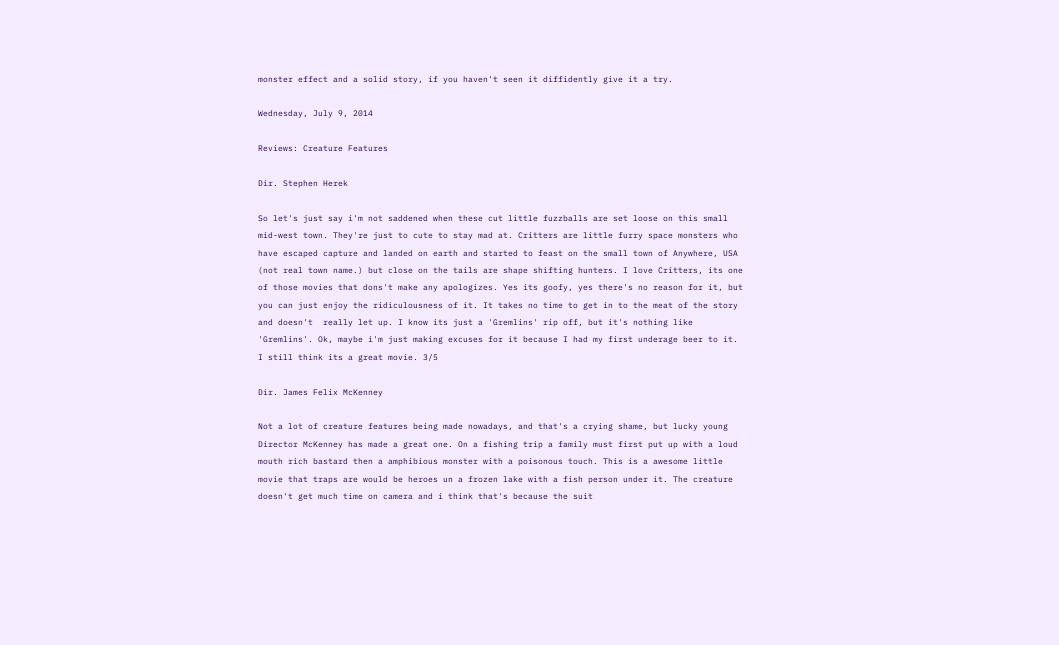monster effect and a solid story, if you haven't seen it diffidently give it a try.

Wednesday, July 9, 2014

Reviews: Creature Features

Dir. Stephen Herek

So let's just say i'm not saddened when these cut little fuzzballs are set loose on this small mid-west town. They're just to cute to stay mad at. Critters are little furry space monsters who have escaped capture and landed on earth and started to feast on the small town of Anywhere, USA (not real town name.) but close on the tails are shape shifting hunters. I love Critters, its one of those movies that dons't make any apologizes. Yes its goofy, yes there's no reason for it, but you can just enjoy the ridiculousness of it. It takes no time to get in to the meat of the story and doesn't  really let up. I know its just a 'Gremlins' rip off, but it's nothing like 'Gremlins'. Ok, maybe i'm just making excuses for it because I had my first underage beer to it. I still think its a great movie. 3/5

Dir. James Felix McKenney

Not a lot of creature features being made nowadays, and that's a crying shame, but lucky young Director McKenney has made a great one. On a fishing trip a family must first put up with a loud mouth rich bastard then a amphibious monster with a poisonous touch. This is a awesome little movie that traps are would be heroes un a frozen lake with a fish person under it. The creature doesn't get much time on camera and i think that's because the suit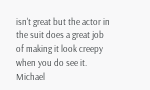isn't great but the actor in the suit does a great job of making it look creepy when you do see it. Michael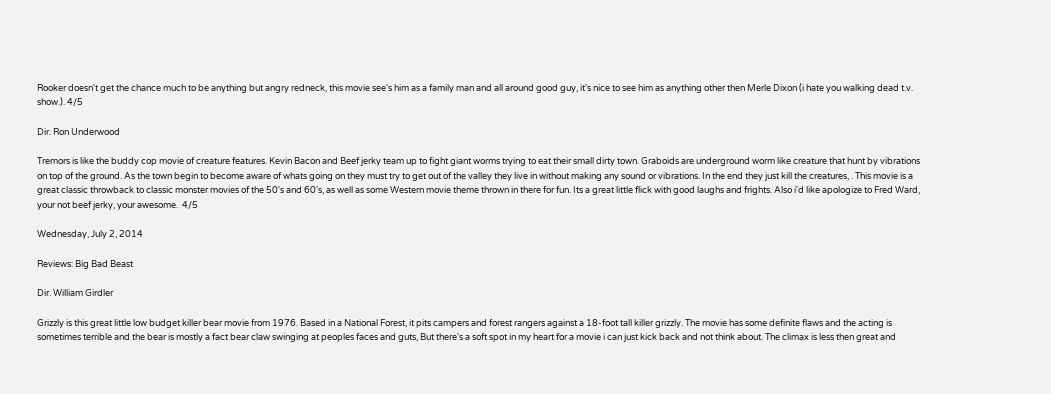Rooker doesn't get the chance much to be anything but angry redneck, this movie see's him as a family man and all around good guy, it's nice to see him as anything other then Merle Dixon (i hate you walking dead t.v. show.). 4/5

Dir. Ron Underwood

Tremors is like the buddy cop movie of creature features. Kevin Bacon and Beef jerky team up to fight giant worms trying to eat their small dirty town. Graboids are underground worm like creature that hunt by vibrations on top of the ground. As the town begin to become aware of whats going on they must try to get out of the valley they live in without making any sound or vibrations. In the end they just kill the creatures, . This movie is a great classic throwback to classic monster movies of the 50's and 60's, as well as some Western movie theme thrown in there for fun. Its a great little flick with good laughs and frights. Also i'd like apologize to Fred Ward, your not beef jerky, your awesome.  4/5

Wednesday, July 2, 2014

Reviews: Big Bad Beast

Dir. William Girdler

Grizzly is this great little low budget killer bear movie from 1976. Based in a National Forest, it pits campers and forest rangers against a 18-foot tall killer grizzly. The movie has some definite flaws and the acting is sometimes terrible and the bear is mostly a fact bear claw swinging at peoples faces and guts, But there's a soft spot in my heart for a movie i can just kick back and not think about. The climax is less then great and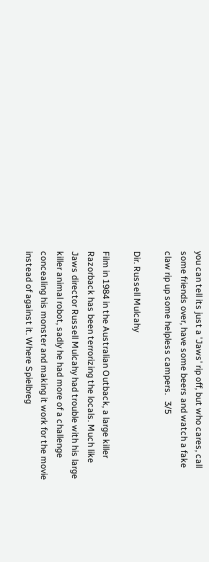you can tell its just a 'Jaws' rip off, but who cares, call some friends over, have some beers and watch a fake claw rip up some helpless campers.   3/5

Dir. Russell Mulcahy

Film in 1984 in the Australian Outback, a large killer Razorback has been terrorizing the locals. Much like Jaws director Russell Mulcahy had trouble with his large killer animal robot, sadly he had more of a challenge concealing his monster and making it work for the movie instead of against it. Where Spielbreg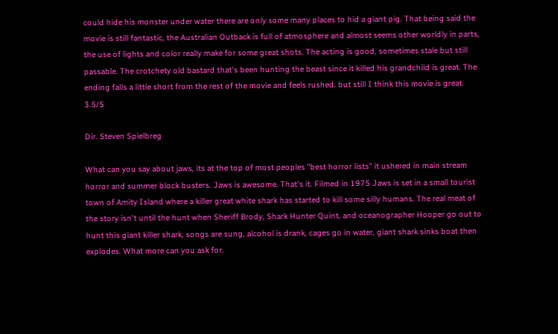could hide his monster under water there are only some many places to hid a giant pig. That being said the movie is still fantastic, the Australian Outback is full of atmosphere and almost seems other worldly in parts, the use of lights and color really make for some great shots. The acting is good, sometimes stale but still passable. The crotchety old bastard that's been hunting the beast since it killed his grandchild is great. The ending falls a little short from the rest of the movie and feels rushed. but still I think this movie is great.   3.5/5

Dir. Steven Spielbreg

What can you say about jaws, its at the top of most peoples "best horror lists" it ushered in main stream horror and summer block busters. Jaws is awesome. That's it. Filmed in 1975 Jaws is set in a small tourist town of Amity Island where a killer great white shark has started to kill some silly humans. The real meat of the story isn't until the hunt when Sheriff Brody, Shark Hunter Quint, and oceanographer Hooper go out to hunt this giant killer shark, songs are sung, alcohol is drank, cages go in water, giant shark sinks boat then explodes. What more can you ask for.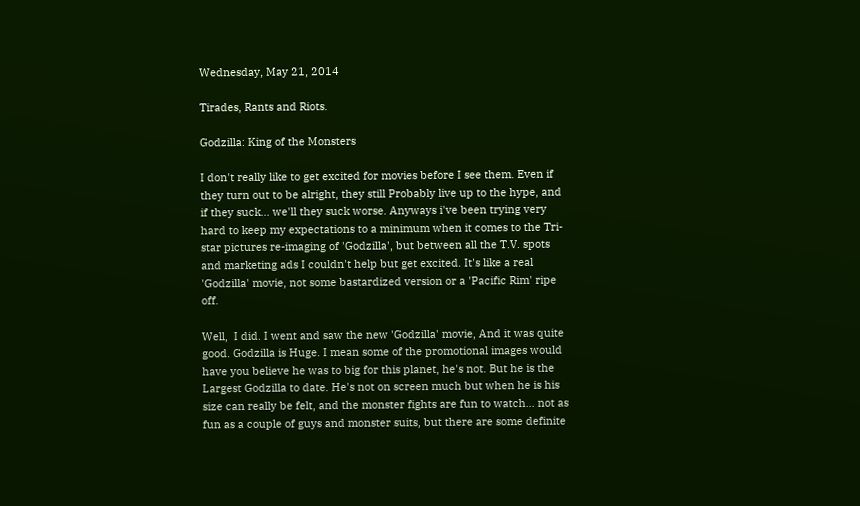Wednesday, May 21, 2014

Tirades, Rants and Riots.

Godzilla: King of the Monsters

I don't really like to get excited for movies before I see them. Even if they turn out to be alright, they still Probably live up to the hype, and if they suck... we'll they suck worse. Anyways i've been trying very hard to keep my expectations to a minimum when it comes to the Tri-star pictures re-imaging of 'Godzilla', but between all the T.V. spots and marketing ads I couldn't help but get excited. It's like a real 'Godzilla' movie, not some bastardized version or a 'Pacific Rim' ripe off.

Well,  I did. I went and saw the new 'Godzilla' movie, And it was quite good. Godzilla is Huge. I mean some of the promotional images would have you believe he was to big for this planet, he's not. But he is the Largest Godzilla to date. He's not on screen much but when he is his size can really be felt, and the monster fights are fun to watch... not as fun as a couple of guys and monster suits, but there are some definite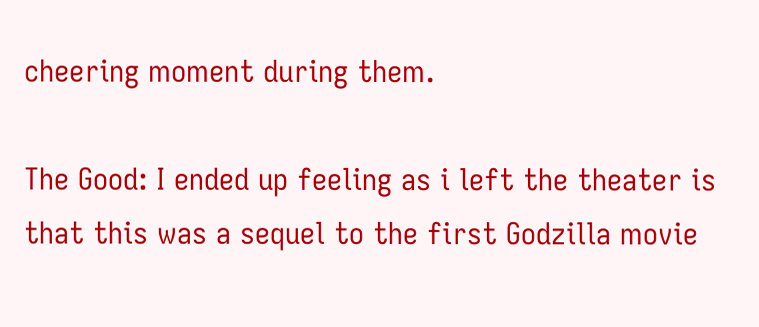cheering moment during them.

The Good: I ended up feeling as i left the theater is that this was a sequel to the first Godzilla movie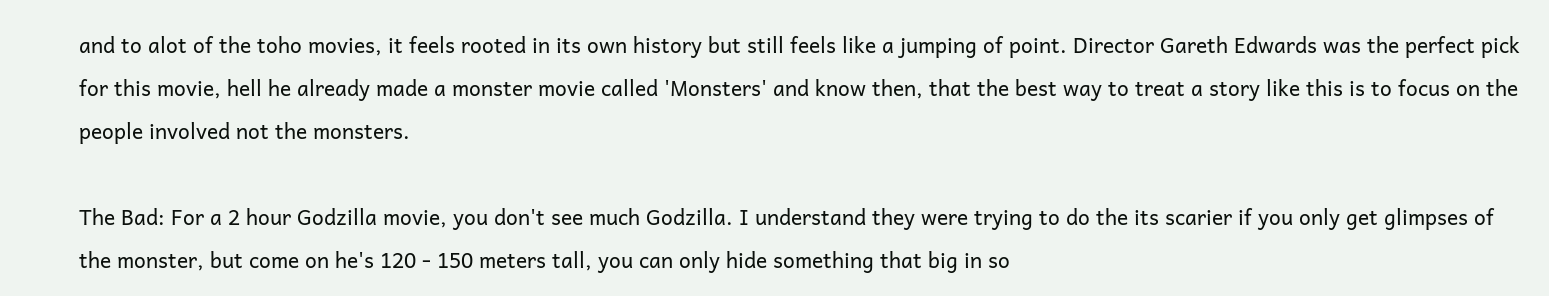and to alot of the toho movies, it feels rooted in its own history but still feels like a jumping of point. Director Gareth Edwards was the perfect pick for this movie, hell he already made a monster movie called 'Monsters' and know then, that the best way to treat a story like this is to focus on the people involved not the monsters.

The Bad: For a 2 hour Godzilla movie, you don't see much Godzilla. I understand they were trying to do the its scarier if you only get glimpses of the monster, but come on he's 120 - 150 meters tall, you can only hide something that big in so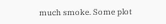much smoke. Some plot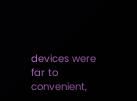devices were far to convenient,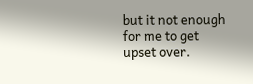but it not enough for me to get upset over.